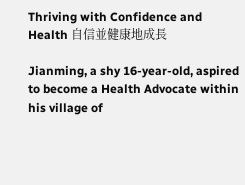Thriving with Confidence and Health 自信並健康地成長

Jianming, a shy 16-year-old, aspired to become a Health Advocate within his village of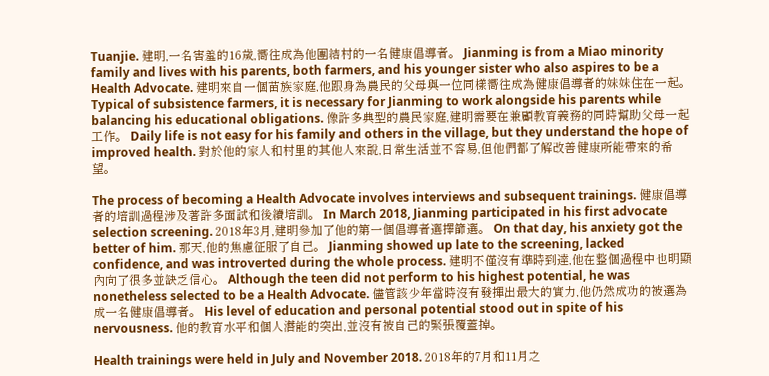Tuanjie. 建明,一名害羞的16歲,嚮往成為他團結村的一名健康倡導者。 Jianming is from a Miao minority family and lives with his parents, both farmers, and his younger sister who also aspires to be a Health Advocate. 建明來自一個苗族家庭,他跟身為農民的父母與一位同樣嚮往成為健康倡導者的妹妹住在一起。 Typical of subsistence farmers, it is necessary for Jianming to work alongside his parents while balancing his educational obligations. 像許多典型的農民家庭,建明需要在兼顧教育義務的同時幫助父母一起工作。 Daily life is not easy for his family and others in the village, but they understand the hope of improved health. 對於他的家人和村里的其他人來說,日常生活並不容易,但他們都了解改善健康所能帶來的希望。

The process of becoming a Health Advocate involves interviews and subsequent trainings. 健康倡導者的培訓過程涉及著許多面試和後續培訓。 In March 2018, Jianming participated in his first advocate selection screening. 2018年3月,建明參加了他的第一個倡導者選擇篩選。 On that day, his anxiety got the better of him. 那天,他的焦慮征服了自己。 Jianming showed up late to the screening, lacked confidence, and was introverted during the whole process. 建明不僅沒有準時到達,他在整個過程中也明顯內向了很多並缺乏信心。 Although the teen did not perform to his highest potential, he was nonetheless selected to be a Health Advocate. 儘管該少年當時沒有發揮出最大的實力,他仍然成功的被選為成一名健康倡導者。 His level of education and personal potential stood out in spite of his nervousness. 他的教育水平和個人潛能的突出,並沒有被自己的緊張覆蓋掉。

Health trainings were held in July and November 2018. 2018年的7月和11月之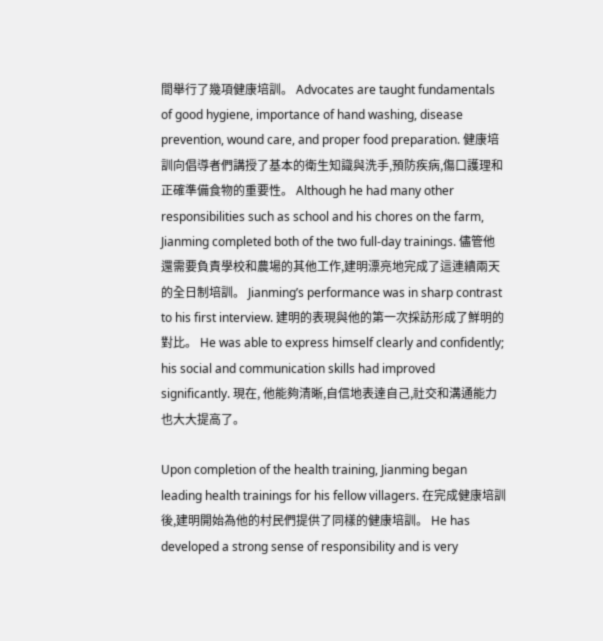間舉行了幾項健康培訓。 Advocates are taught fundamentals of good hygiene, importance of hand washing, disease prevention, wound care, and proper food preparation. 健康培訓向倡導者們講授了基本的衛生知識與洗手,預防疾病,傷口護理和正確準備食物的重要性。 Although he had many other responsibilities such as school and his chores on the farm, Jianming completed both of the two full-day trainings. 儘管他還需要負責學校和農場的其他工作,建明漂亮地完成了這連續兩天的全日制培訓。 Jianming’s performance was in sharp contrast to his first interview. 建明的表現與他的第一次採訪形成了鮮明的對比。 He was able to express himself clearly and confidently; his social and communication skills had improved significantly. 現在, 他能夠清晰,自信地表達自己,社交和溝通能力也大大提高了。

Upon completion of the health training, Jianming began leading health trainings for his fellow villagers. 在完成健康培訓後,建明開始為他的村民們提供了同樣的健康培訓。 He has developed a strong sense of responsibility and is very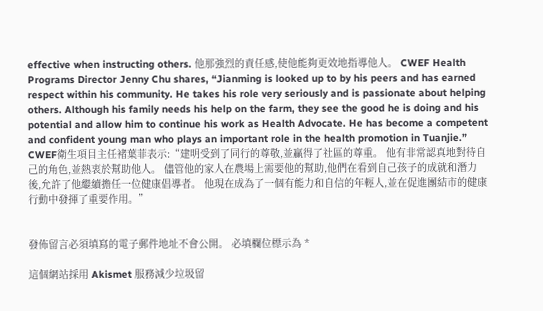effective when instructing others. 他那強烈的責任感,使他能夠更效地指導他人。 CWEF Health Programs Director Jenny Chu shares, “Jianming is looked up to by his peers and has earned respect within his community. He takes his role very seriously and is passionate about helping others. Although his family needs his help on the farm, they see the good he is doing and his potential and allow him to continue his work as Health Advocate. He has become a competent and confident young man who plays an important role in the health promotion in Tuanjie.” CWEF衛生項目主任褚葉菲表示:“建明受到了同行的尊敬,並贏得了社區的尊重。 他有非常認真地對待自己的角色,並熱衷於幫助他人。 儘管他的家人在農場上需要他的幫助,他們在看到自己孩子的成就和潛力後,允許了他繼續擔任一位健康倡導者。 他現在成為了一個有能力和自信的年輕人,並在促進團結市的健康行動中發揮了重要作用。”


發佈留言必須填寫的電子郵件地址不會公開。 必填欄位標示為 *

這個網站採用 Akismet 服務減少垃圾留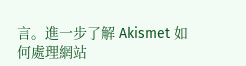言。進一步了解 Akismet 如何處理網站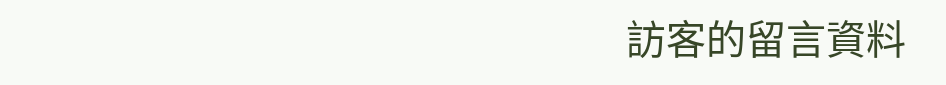訪客的留言資料